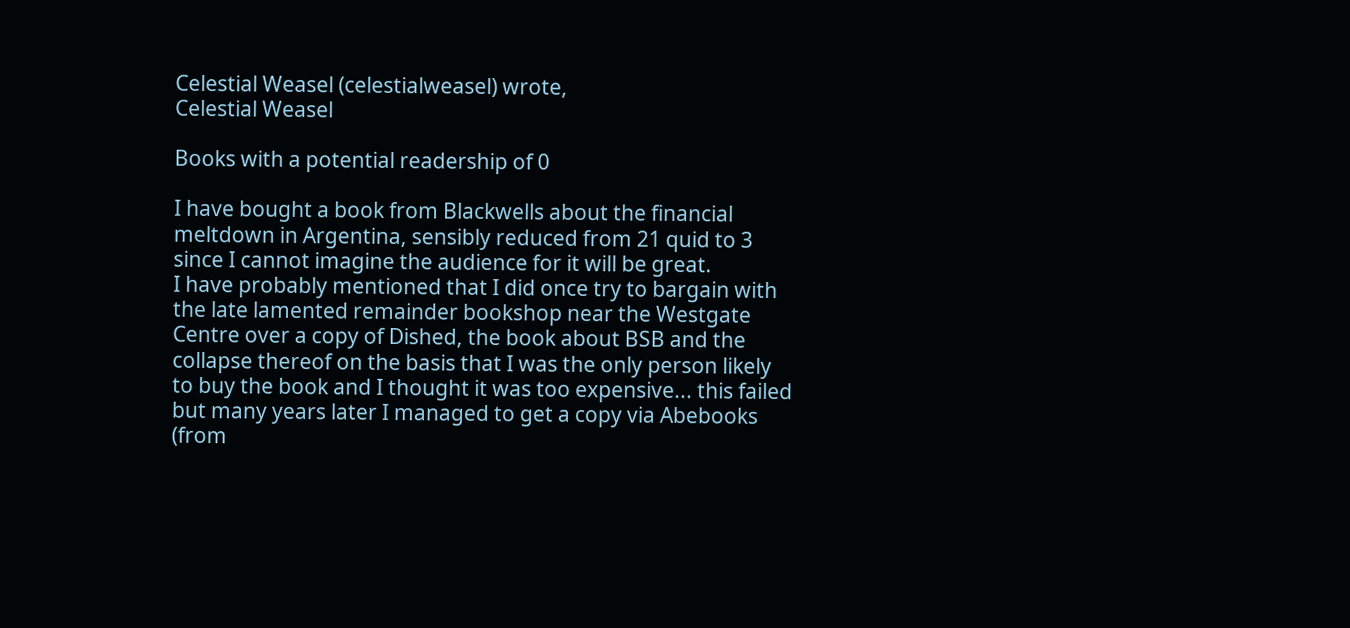Celestial Weasel (celestialweasel) wrote,
Celestial Weasel

Books with a potential readership of 0

I have bought a book from Blackwells about the financial meltdown in Argentina, sensibly reduced from 21 quid to 3 since I cannot imagine the audience for it will be great.
I have probably mentioned that I did once try to bargain with the late lamented remainder bookshop near the Westgate Centre over a copy of Dished, the book about BSB and the collapse thereof on the basis that I was the only person likely to buy the book and I thought it was too expensive... this failed but many years later I managed to get a copy via Abebooks (from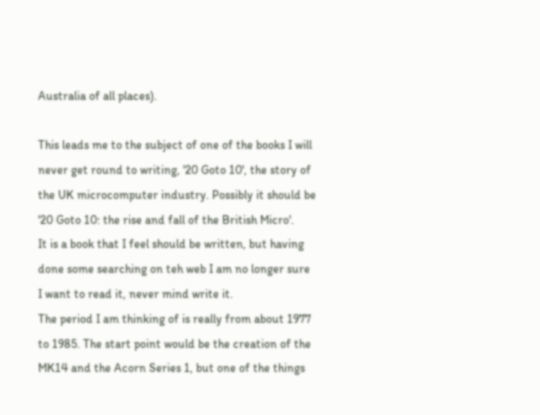Australia of all places).

This leads me to the subject of one of the books I will never get round to writing, '20 Goto 10', the story of the UK microcomputer industry. Possibly it should be '20 Goto 10: the rise and fall of the British Micro'.
It is a book that I feel should be written, but having done some searching on teh web I am no longer sure I want to read it, never mind write it.
The period I am thinking of is really from about 1977 to 1985. The start point would be the creation of the MK14 and the Acorn Series 1, but one of the things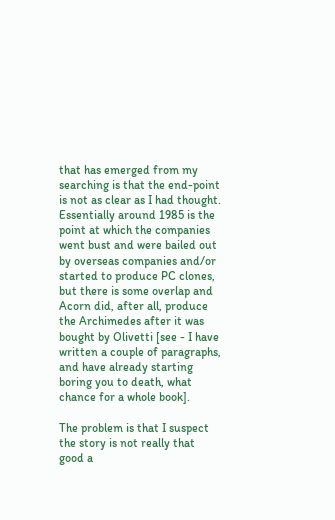that has emerged from my searching is that the end-point is not as clear as I had thought.
Essentially around 1985 is the point at which the companies went bust and were bailed out by overseas companies and/or started to produce PC clones, but there is some overlap and Acorn did, after all, produce the Archimedes after it was bought by Olivetti [see - I have written a couple of paragraphs, and have already starting boring you to death, what chance for a whole book].

The problem is that I suspect the story is not really that good a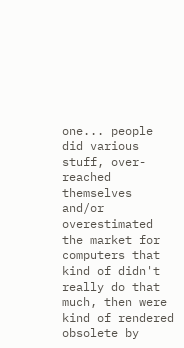one... people did various stuff, over-reached themselves and/or overestimated the market for computers that kind of didn't really do that much, then were kind of rendered obsolete by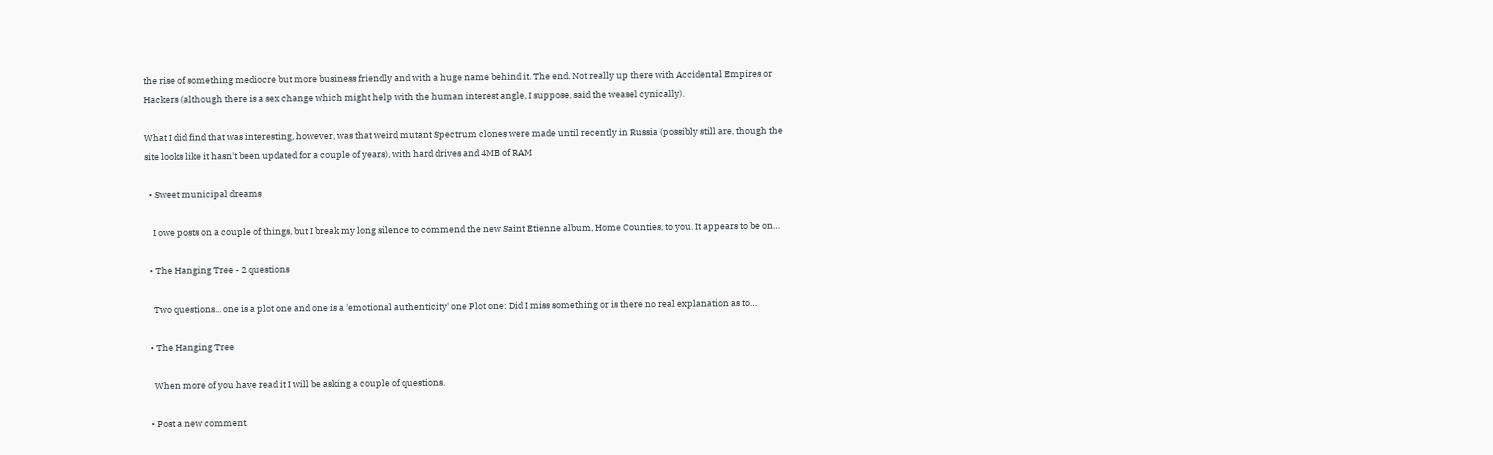the rise of something mediocre but more business friendly and with a huge name behind it. The end. Not really up there with Accidental Empires or Hackers (although there is a sex change which might help with the human interest angle, I suppose, said the weasel cynically).

What I did find that was interesting, however, was that weird mutant Spectrum clones were made until recently in Russia (possibly still are, though the site looks like it hasn't been updated for a couple of years), with hard drives and 4MB of RAM

  • Sweet municipal dreams

    I owe posts on a couple of things, but I break my long silence to commend the new Saint Etienne album, Home Counties, to you. It appears to be on…

  • The Hanging Tree - 2 questions

    Two questions... one is a plot one and one is a 'emotional authenticity' one Plot one: Did I miss something or is there no real explanation as to…

  • The Hanging Tree

    When more of you have read it I will be asking a couple of questions.

  • Post a new comment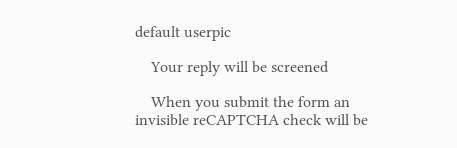default userpic

    Your reply will be screened

    When you submit the form an invisible reCAPTCHA check will be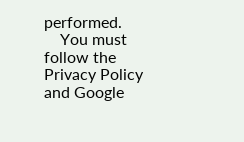performed.
    You must follow the Privacy Policy and Google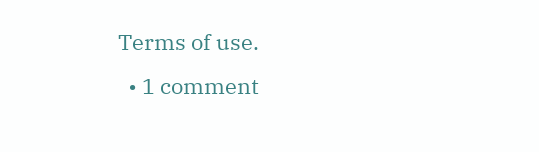Terms of use.
  • 1 comment